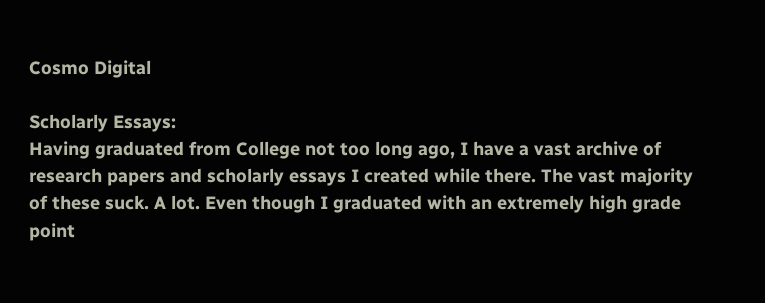Cosmo Digital

Scholarly Essays:
Having graduated from College not too long ago, I have a vast archive of research papers and scholarly essays I created while there. The vast majority of these suck. A lot. Even though I graduated with an extremely high grade point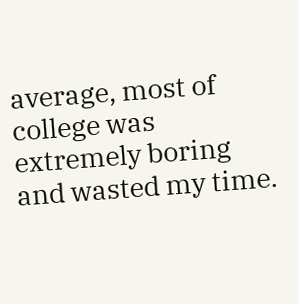average, most of college was extremely boring and wasted my time.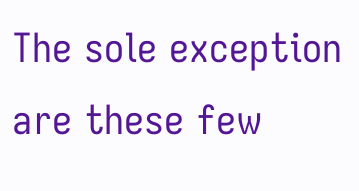The sole exception are these few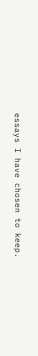essays I have chosen to keep.